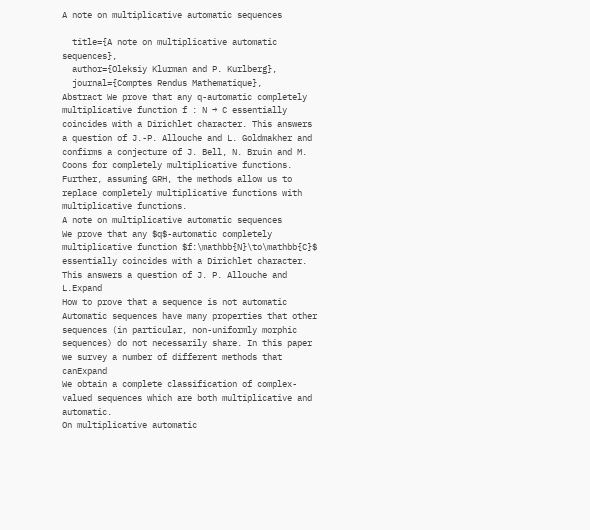A note on multiplicative automatic sequences

  title={A note on multiplicative automatic sequences},
  author={Oleksiy Klurman and P. Kurlberg},
  journal={Comptes Rendus Mathematique},
Abstract We prove that any q-automatic completely multiplicative function f : N → C essentially coincides with a Dirichlet character. This answers a question of J.-P. Allouche and L. Goldmakher and confirms a conjecture of J. Bell, N. Bruin and M. Coons for completely multiplicative functions. Further, assuming GRH, the methods allow us to replace completely multiplicative functions with multiplicative functions.
A note on multiplicative automatic sequences
We prove that any $q$-automatic completely multiplicative function $f:\mathbb{N}\to\mathbb{C}$ essentially coincides with a Dirichlet character. This answers a question of J. P. Allouche and L.Expand
How to prove that a sequence is not automatic
Automatic sequences have many properties that other sequences (in particular, non-uniformly morphic sequences) do not necessarily share. In this paper we survey a number of different methods that canExpand
We obtain a complete classification of complex-valued sequences which are both multiplicative and automatic.
On multiplicative automatic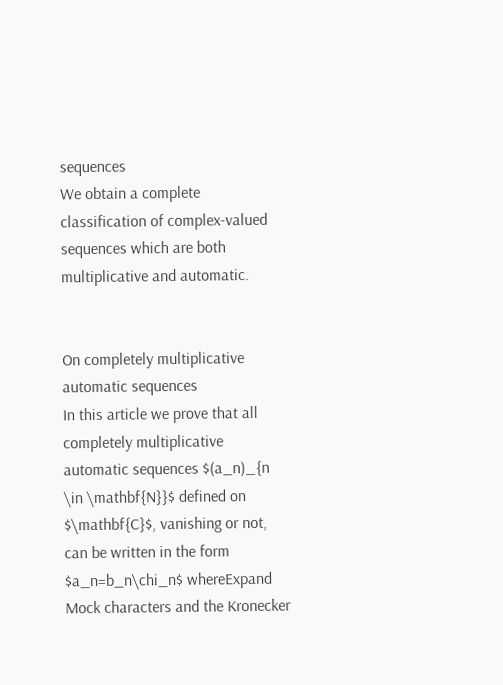sequences
We obtain a complete classification of complex-valued sequences which are both multiplicative and automatic.


On completely multiplicative automatic sequences
In this article we prove that all completely multiplicative automatic sequences $(a_n)_{n \in \mathbf{N}}$ defined on $\mathbf{C}$, vanishing or not, can be written in the form $a_n=b_n\chi_n$ whereExpand
Mock characters and the Kronecker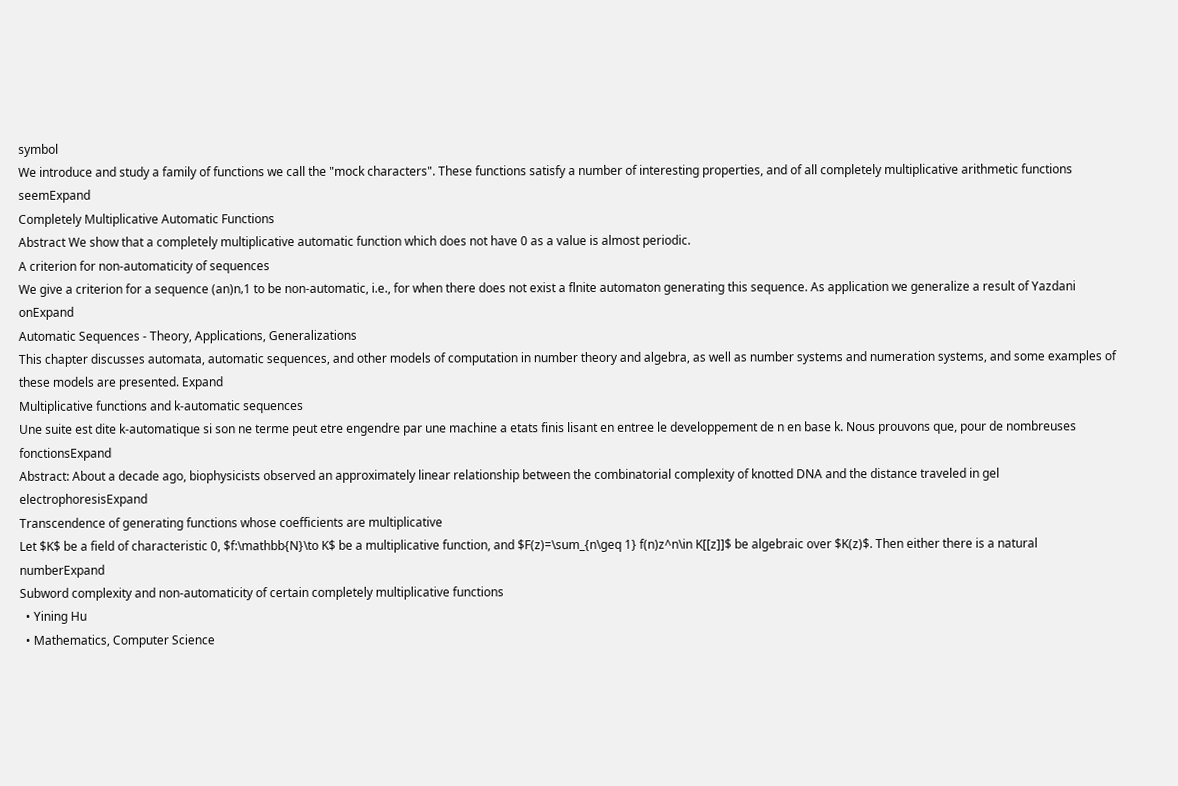symbol
We introduce and study a family of functions we call the "mock characters". These functions satisfy a number of interesting properties, and of all completely multiplicative arithmetic functions seemExpand
Completely Multiplicative Automatic Functions
Abstract We show that a completely multiplicative automatic function which does not have 0 as a value is almost periodic.
A criterion for non-automaticity of sequences
We give a criterion for a sequence (an)n‚1 to be non-automatic, i.e., for when there does not exist a flnite automaton generating this sequence. As application we generalize a result of Yazdani onExpand
Automatic Sequences - Theory, Applications, Generalizations
This chapter discusses automata, automatic sequences, and other models of computation in number theory and algebra, as well as number systems and numeration systems, and some examples of these models are presented. Expand
Multiplicative functions and k-automatic sequences
Une suite est dite k-automatique si son ne terme peut etre engendre par une machine a etats finis lisant en entree le developpement de n en base k. Nous prouvons que, pour de nombreuses fonctionsExpand
Abstract: About a decade ago, biophysicists observed an approximately linear relationship between the combinatorial complexity of knotted DNA and the distance traveled in gel electrophoresisExpand
Transcendence of generating functions whose coefficients are multiplicative
Let $K$ be a field of characteristic 0, $f:\mathbb{N}\to K$ be a multiplicative function, and $F(z)=\sum_{n\geq 1} f(n)z^n\in K[[z]]$ be algebraic over $K(z)$. Then either there is a natural numberExpand
Subword complexity and non-automaticity of certain completely multiplicative functions
  • Yining Hu
  • Mathematics, Computer Science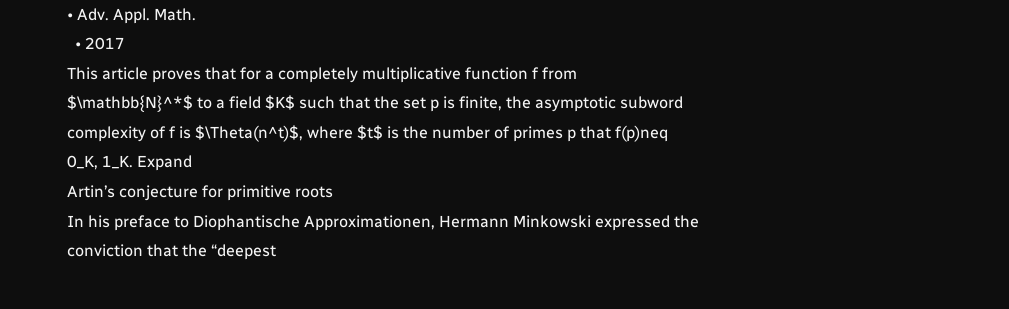• Adv. Appl. Math.
  • 2017
This article proves that for a completely multiplicative function f from $\mathbb{N}^*$ to a field $K$ such that the set p is finite, the asymptotic subword complexity of f is $\Theta(n^t)$, where $t$ is the number of primes p that f(p)neq 0_K, 1_K. Expand
Artin’s conjecture for primitive roots
In his preface to Diophantische Approximationen, Hermann Minkowski expressed the conviction that the “deepest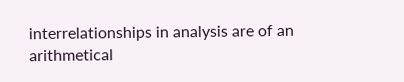interrelationships in analysis are of an arithmetical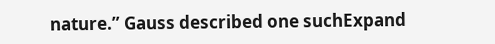nature.” Gauss described one suchExpand